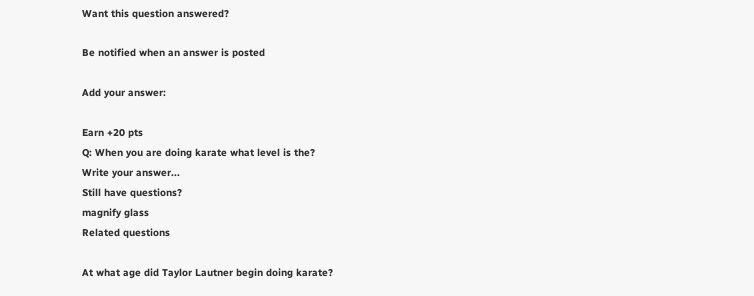Want this question answered?

Be notified when an answer is posted

Add your answer:

Earn +20 pts
Q: When you are doing karate what level is the?
Write your answer...
Still have questions?
magnify glass
Related questions

At what age did Taylor Lautner begin doing karate?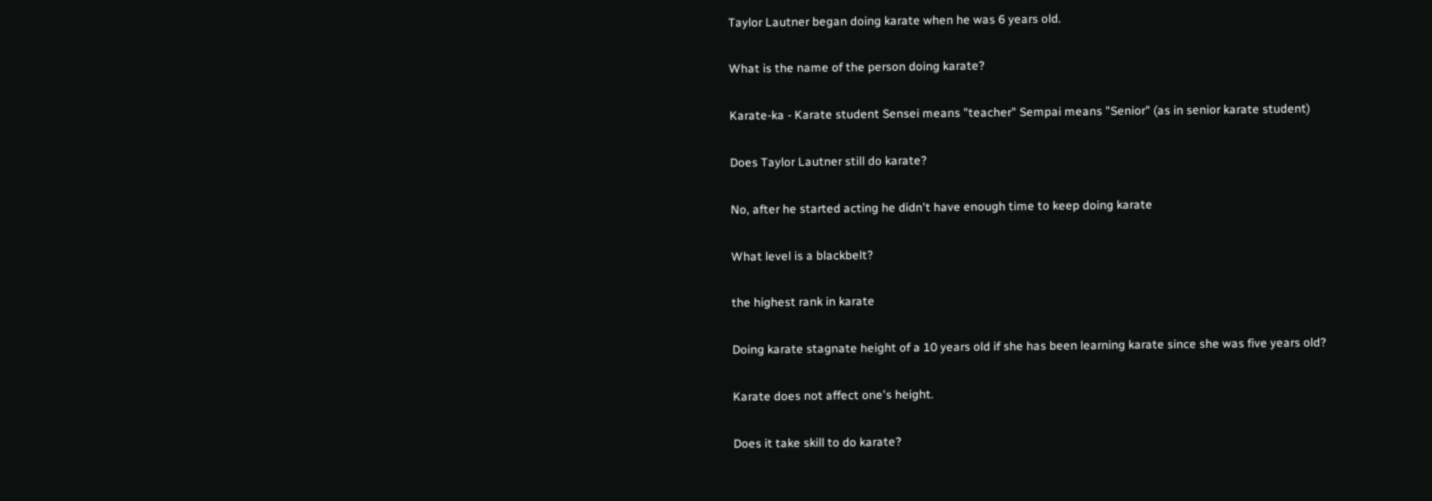Taylor Lautner began doing karate when he was 6 years old.

What is the name of the person doing karate?

Karate-ka - Karate student Sensei means "teacher" Sempai means "Senior" (as in senior karate student)

Does Taylor Lautner still do karate?

No, after he started acting he didn't have enough time to keep doing karate

What level is a blackbelt?

the highest rank in karate

Doing karate stagnate height of a 10 years old if she has been learning karate since she was five years old?

Karate does not affect one's height.

Does it take skill to do karate?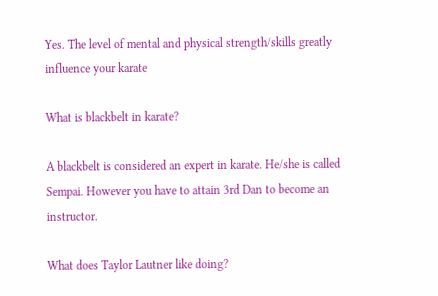Yes. The level of mental and physical strength/skills greatly influence your karate

What is blackbelt in karate?

A blackbelt is considered an expert in karate. He/she is called Sempai. However you have to attain 3rd Dan to become an instructor.

What does Taylor Lautner like doing?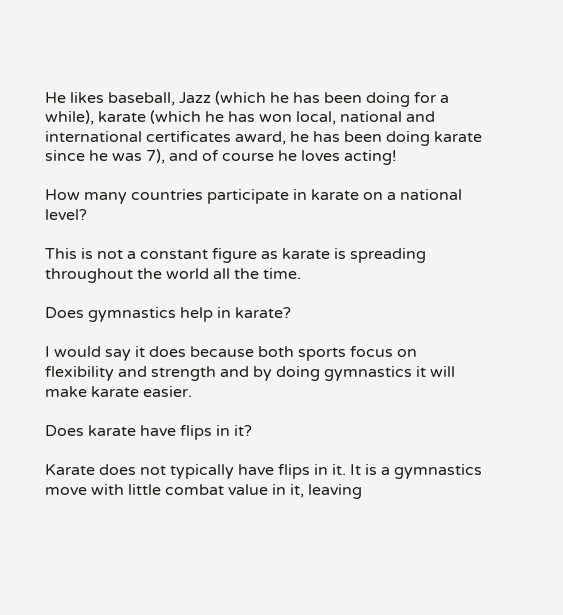He likes baseball, Jazz (which he has been doing for a while), karate (which he has won local, national and international certificates award, he has been doing karate since he was 7), and of course he loves acting!

How many countries participate in karate on a national level?

This is not a constant figure as karate is spreading throughout the world all the time.

Does gymnastics help in karate?

I would say it does because both sports focus on flexibility and strength and by doing gymnastics it will make karate easier.

Does karate have flips in it?

Karate does not typically have flips in it. It is a gymnastics move with little combat value in it, leaving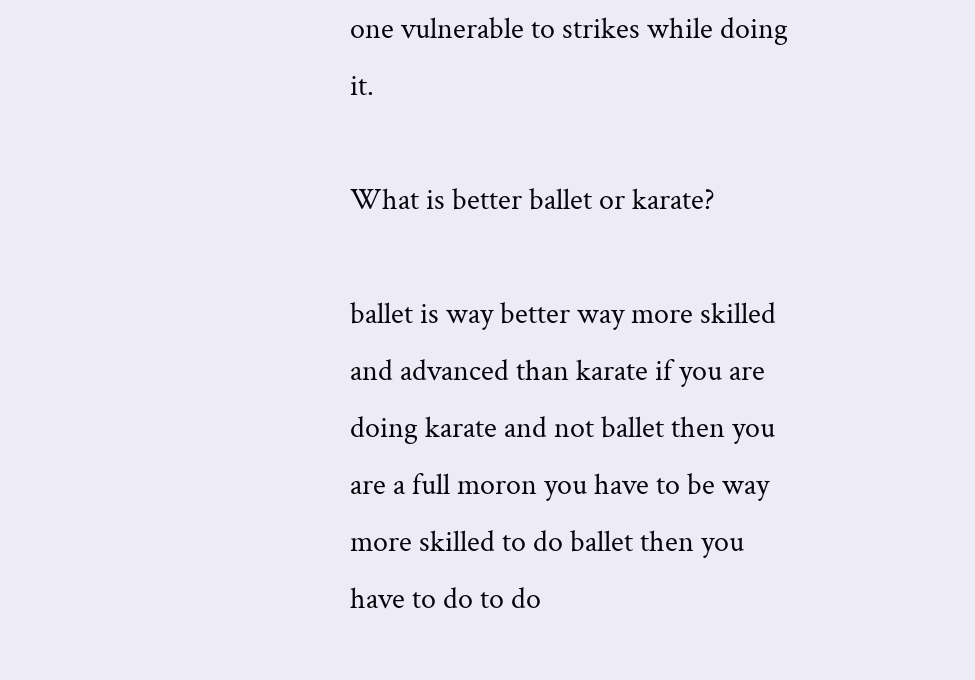one vulnerable to strikes while doing it.

What is better ballet or karate?

ballet is way better way more skilled and advanced than karate if you are doing karate and not ballet then you are a full moron you have to be way more skilled to do ballet then you have to do to do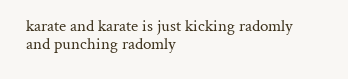karate and karate is just kicking radomly and punching radomly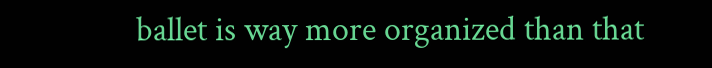ballet is way more organized than that